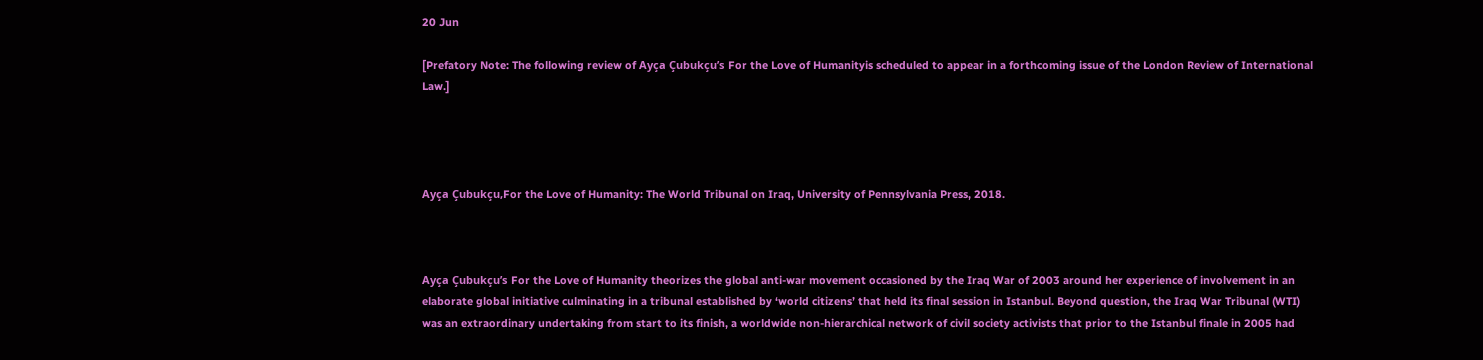20 Jun

[Prefatory Note: The following review of Ayça Çubukçu’s For the Love of Humanityis scheduled to appear in a forthcoming issue of the London Review of International Law.]




Ayça Çubukçu,For the Love of Humanity: The World Tribunal on Iraq, University of Pennsylvania Press, 2018.



Ayça Çubukçu’s For the Love of Humanity theorizes the global anti-war movement occasioned by the Iraq War of 2003 around her experience of involvement in an elaborate global initiative culminating in a tribunal established by ‘world citizens’ that held its final session in Istanbul. Beyond question, the Iraq War Tribunal (WTI) was an extraordinary undertaking from start to its finish, a worldwide non-hierarchical network of civil society activists that prior to the Istanbul finale in 2005 had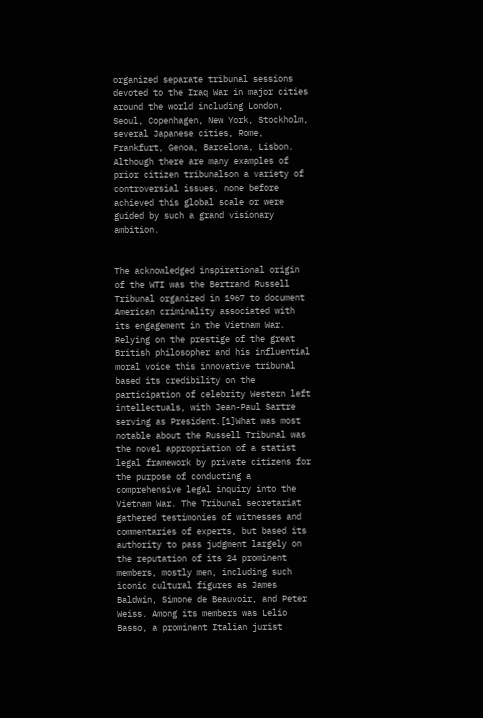organized separate tribunal sessions devoted to the Iraq War in major cities around the world including London, Seoul, Copenhagen, New York, Stockholm, several Japanese cities, Rome, Frankfurt, Genoa, Barcelona, Lisbon. Although there are many examples of prior citizen tribunalson a variety of controversial issues, none before achieved this global scale or were guided by such a grand visionary ambition.


The acknowledged inspirational origin of the WTI was the Bertrand Russell Tribunal organized in 1967 to document American criminality associated with its engagement in the Vietnam War. Relying on the prestige of the great British philosopher and his influential moral voice this innovative tribunal based its credibility on the participation of celebrity Western left intellectuals, with Jean-Paul Sartre serving as President.[1]What was most notable about the Russell Tribunal was the novel appropriation of a statist legal framework by private citizens for the purpose of conducting a comprehensive legal inquiry into the Vietnam War. The Tribunal secretariat gathered testimonies of witnesses and commentaries of experts, but based its authority to pass judgment largely on the reputation of its 24 prominent members, mostly men, including such iconic cultural figures as James Baldwin, Simone de Beauvoir, and Peter Weiss. Among its members was Lelio Basso, a prominent Italian jurist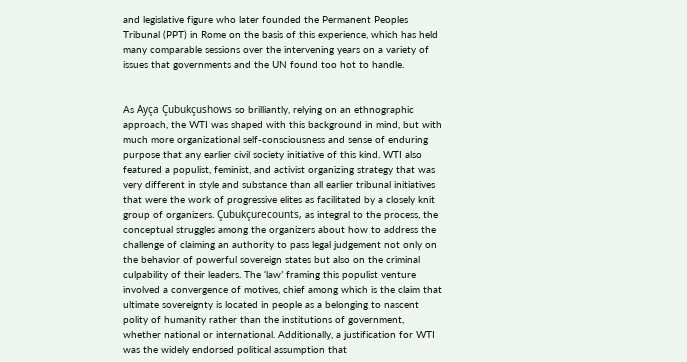and legislative figure who later founded the Permanent Peoples Tribunal (PPT) in Rome on the basis of this experience, which has held many comparable sessions over the intervening years on a variety of issues that governments and the UN found too hot to handle.


As Ayça Çubukçushows so brilliantly, relying on an ethnographic approach, the WTI was shaped with this background in mind, but with much more organizational self-consciousness and sense of enduring purpose that any earlier civil society initiative of this kind. WTI also featured a populist, feminist, and activist organizing strategy that was very different in style and substance than all earlier tribunal initiatives that were the work of progressive elites as facilitated by a closely knit group of organizers. Çubukçurecounts, as integral to the process, the conceptual struggles among the organizers about how to address the challenge of claiming an authority to pass legal judgement not only on the behavior of powerful sovereign states but also on the criminal culpability of their leaders. The ‘law’ framing this populist venture involved a convergence of motives, chief among which is the claim that ultimate sovereignty is located in people as a belonging to nascent polity of humanity rather than the institutions of government, whether national or international. Additionally, a justification for WTI was the widely endorsed political assumption that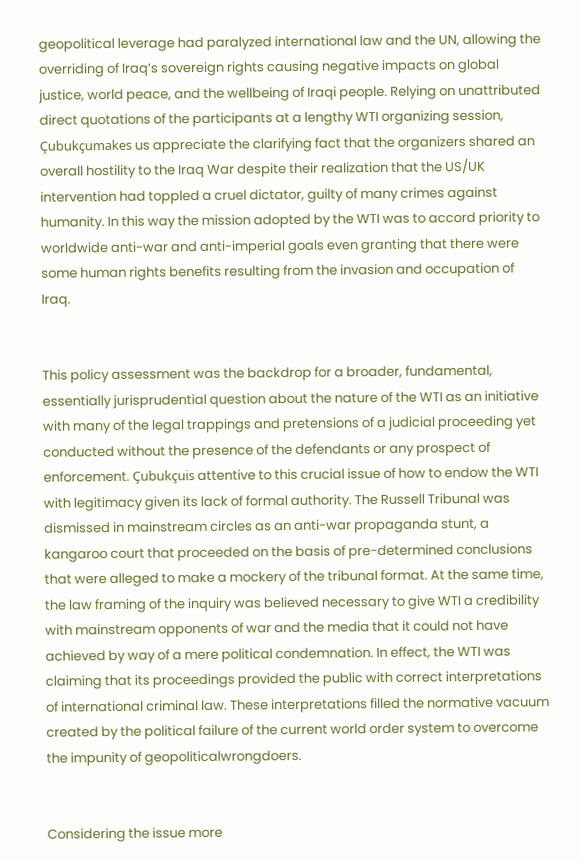geopolitical leverage had paralyzed international law and the UN, allowing the overriding of Iraq’s sovereign rights causing negative impacts on global justice, world peace, and the wellbeing of Iraqi people. Relying on unattributed direct quotations of the participants at a lengthy WTI organizing session, Çubukçumakes us appreciate the clarifying fact that the organizers shared an overall hostility to the Iraq War despite their realization that the US/UK intervention had toppled a cruel dictator, guilty of many crimes against humanity. In this way the mission adopted by the WTI was to accord priority to worldwide anti-war and anti-imperial goals even granting that there were some human rights benefits resulting from the invasion and occupation of Iraq.


This policy assessment was the backdrop for a broader, fundamental, essentially jurisprudential question about the nature of the WTI as an initiative with many of the legal trappings and pretensions of a judicial proceeding yet conducted without the presence of the defendants or any prospect of enforcement. Çubukçuis attentive to this crucial issue of how to endow the WTI with legitimacy given its lack of formal authority. The Russell Tribunal was dismissed in mainstream circles as an anti-war propaganda stunt, a kangaroo court that proceeded on the basis of pre-determined conclusions that were alleged to make a mockery of the tribunal format. At the same time, the law framing of the inquiry was believed necessary to give WTI a credibility with mainstream opponents of war and the media that it could not have achieved by way of a mere political condemnation. In effect, the WTI was claiming that its proceedings provided the public with correct interpretations of international criminal law. These interpretations filled the normative vacuum created by the political failure of the current world order system to overcome the impunity of geopoliticalwrongdoers.


Considering the issue more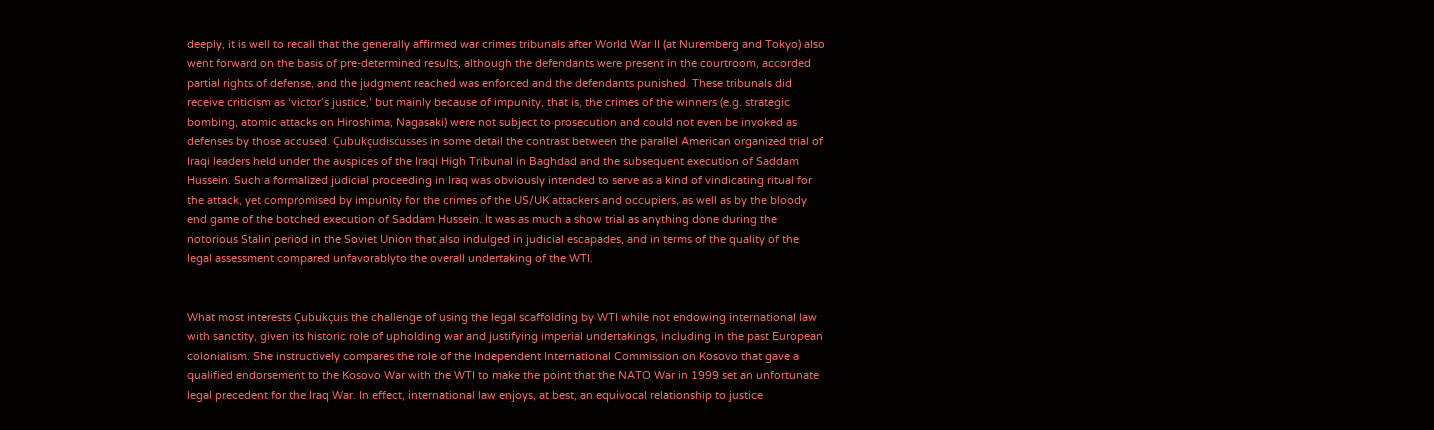deeply, it is well to recall that the generally affirmed war crimes tribunals after World War II (at Nuremberg and Tokyo) also went forward on the basis of pre-determined results, although the defendants were present in the courtroom, accorded partial rights of defense, and the judgment reached was enforced and the defendants punished. These tribunals did receive criticism as ‘victor’s justice,’ but mainly because of impunity, that is, the crimes of the winners (e.g. strategic bombing, atomic attacks on Hiroshima, Nagasaki) were not subject to prosecution and could not even be invoked as defenses by those accused. Çubukçudiscusses in some detail the contrast between the parallel American organized trial of Iraqi leaders held under the auspices of the Iraqi High Tribunal in Baghdad and the subsequent execution of Saddam Hussein. Such a formalized judicial proceeding in Iraq was obviously intended to serve as a kind of vindicating ritual for the attack, yet compromised by impunity for the crimes of the US/UK attackers and occupiers, as well as by the bloody end game of the botched execution of Saddam Hussein. It was as much a show trial as anything done during the notorious Stalin period in the Soviet Union that also indulged in judicial escapades, and in terms of the quality of the legal assessment compared unfavorablyto the overall undertaking of the WTI.


What most interests Çubukçuis the challenge of using the legal scaffolding by WTI while not endowing international law with sanctity, given its historic role of upholding war and justifying imperial undertakings, including in the past European colonialism. She instructively compares the role of the Independent International Commission on Kosovo that gave a qualified endorsement to the Kosovo War with the WTI to make the point that the NATO War in 1999 set an unfortunate legal precedent for the Iraq War. In effect, international law enjoys, at best, an equivocal relationship to justice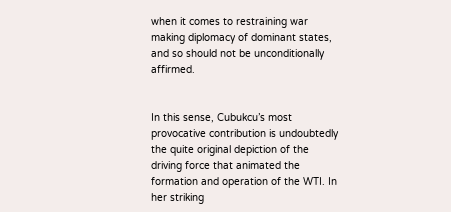when it comes to restraining war making diplomacy of dominant states, and so should not be unconditionally affirmed.


In this sense, Cubukcu’s most provocative contribution is undoubtedly the quite original depiction of the driving force that animated the formation and operation of the WTI. In her striking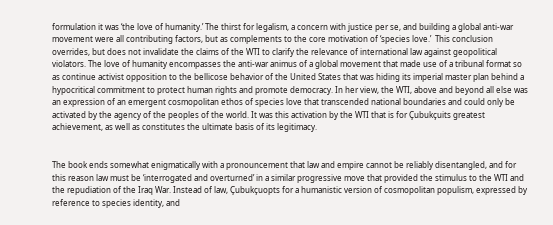formulation it was ‘the love of humanity.’ The thirst for legalism, a concern with justice per se, and building a global anti-war movement were all contributing factors, but as complements to the core motivation of ‘species love.’  This conclusion overrides, but does not invalidate the claims of the WTI to clarify the relevance of international law against geopolitical violators. The love of humanity encompasses the anti-war animus of a global movement that made use of a tribunal format so as continue activist opposition to the bellicose behavior of the United States that was hiding its imperial master plan behind a hypocritical commitment to protect human rights and promote democracy. In her view, the WTI, above and beyond all else was an expression of an emergent cosmopolitan ethos of species love that transcended national boundaries and could only be activated by the agency of the peoples of the world. It was this activation by the WTI that is for Çubukçuits greatest achievement, as well as constitutes the ultimate basis of its legitimacy.


The book ends somewhat enigmatically with a pronouncement that law and empire cannot be reliably disentangled, and for this reason law must be ‘interrogated and overturned’ in a similar progressive move that provided the stimulus to the WTI and the repudiation of the Iraq War. Instead of law, Çubukçuopts for a humanistic version of cosmopolitan populism, expressed by reference to species identity, and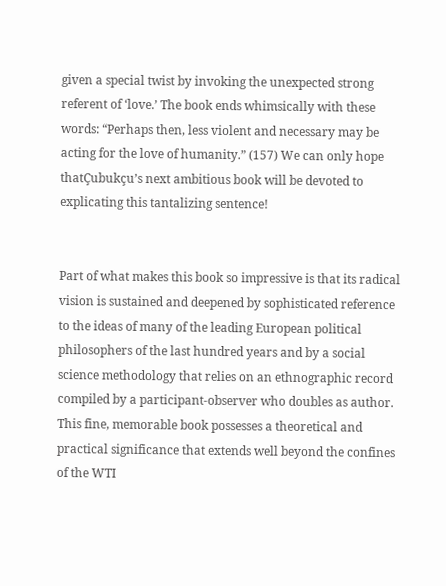given a special twist by invoking the unexpected strong referent of ‘love.’ The book ends whimsically with these words: “Perhaps then, less violent and necessary may be acting for the love of humanity.” (157) We can only hope thatÇubukçu’s next ambitious book will be devoted to explicating this tantalizing sentence!


Part of what makes this book so impressive is that its radical vision is sustained and deepened by sophisticated reference to the ideas of many of the leading European political philosophers of the last hundred years and by a social science methodology that relies on an ethnographic record compiled by a participant-observer who doubles as author. This fine, memorable book possesses a theoretical and practical significance that extends well beyond the confines of the WTI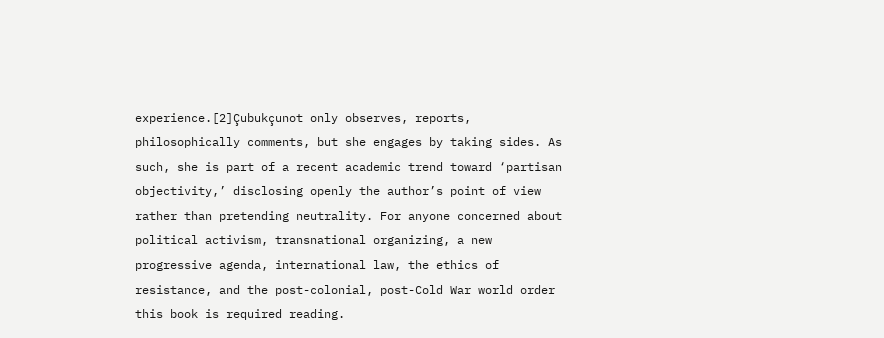experience.[2]Çubukçunot only observes, reports, philosophically comments, but she engages by taking sides. As such, she is part of a recent academic trend toward ‘partisan objectivity,’ disclosing openly the author’s point of view rather than pretending neutrality. For anyone concerned about political activism, transnational organizing, a new progressive agenda, international law, the ethics of resistance, and the post-colonial, post-Cold War world order this book is required reading.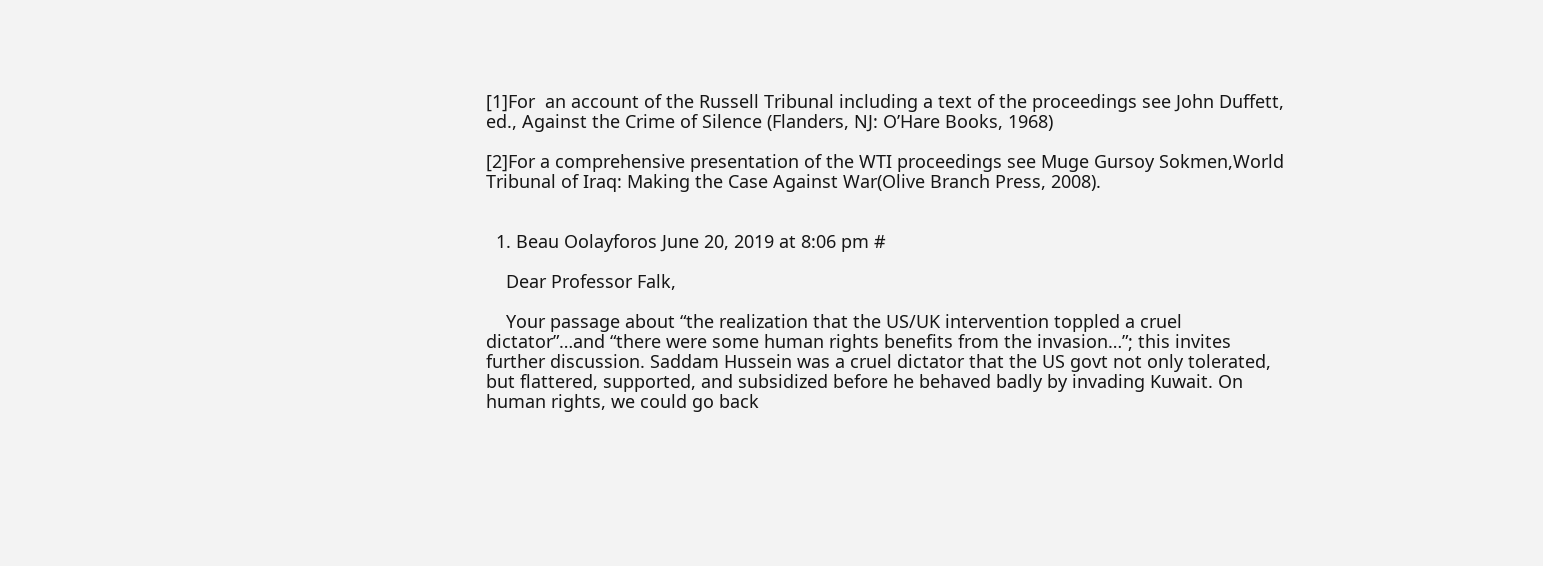[1]For  an account of the Russell Tribunal including a text of the proceedings see John Duffett, ed., Against the Crime of Silence (Flanders, NJ: O’Hare Books, 1968)

[2]For a comprehensive presentation of the WTI proceedings see Muge Gursoy Sokmen,World Tribunal of Iraq: Making the Case Against War(Olive Branch Press, 2008).


  1. Beau Oolayforos June 20, 2019 at 8:06 pm #

    Dear Professor Falk,

    Your passage about “the realization that the US/UK intervention toppled a cruel dictator”…and “there were some human rights benefits from the invasion…”; this invites further discussion. Saddam Hussein was a cruel dictator that the US govt not only tolerated, but flattered, supported, and subsidized before he behaved badly by invading Kuwait. On human rights, we could go back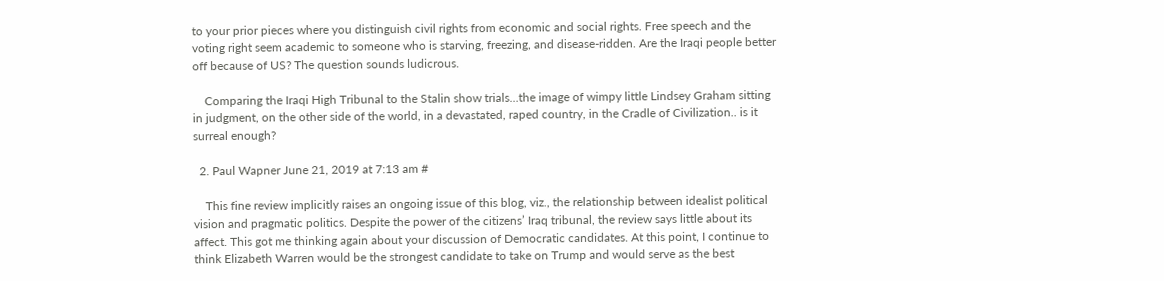to your prior pieces where you distinguish civil rights from economic and social rights. Free speech and the voting right seem academic to someone who is starving, freezing, and disease-ridden. Are the Iraqi people better off because of US? The question sounds ludicrous.

    Comparing the Iraqi High Tribunal to the Stalin show trials…the image of wimpy little Lindsey Graham sitting in judgment, on the other side of the world, in a devastated, raped country, in the Cradle of Civilization.. is it surreal enough?

  2. Paul Wapner June 21, 2019 at 7:13 am #

    This fine review implicitly raises an ongoing issue of this blog, viz., the relationship between idealist political vision and pragmatic politics. Despite the power of the citizens’ Iraq tribunal, the review says little about its affect. This got me thinking again about your discussion of Democratic candidates. At this point, I continue to think Elizabeth Warren would be the strongest candidate to take on Trump and would serve as the best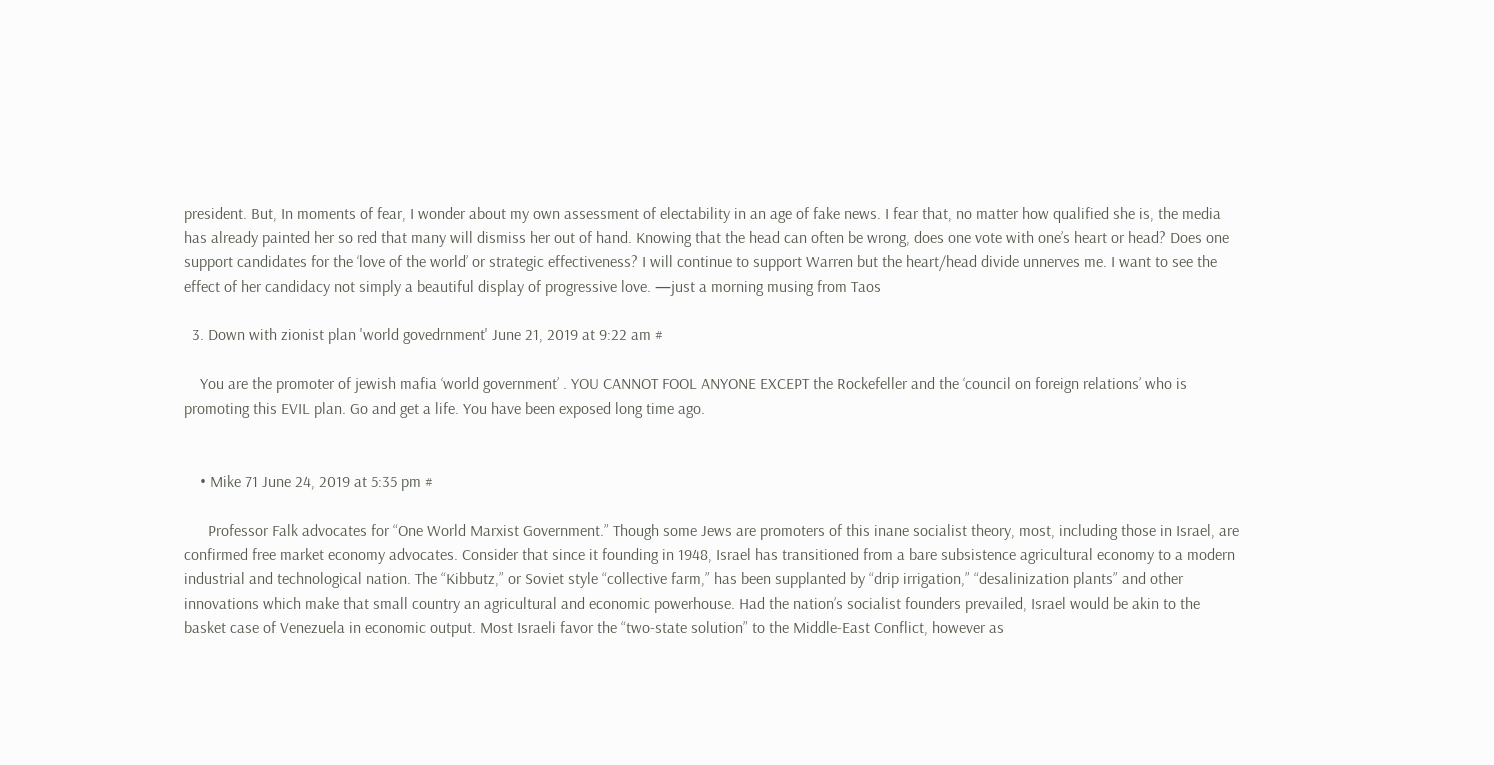president. But, In moments of fear, I wonder about my own assessment of electability in an age of fake news. I fear that, no matter how qualified she is, the media has already painted her so red that many will dismiss her out of hand. Knowing that the head can often be wrong, does one vote with one’s heart or head? Does one support candidates for the ‘love of the world’ or strategic effectiveness? I will continue to support Warren but the heart/head divide unnerves me. I want to see the effect of her candidacy not simply a beautiful display of progressive love. —just a morning musing from Taos

  3. Down with zionist plan 'world govedrnment' June 21, 2019 at 9:22 am #

    You are the promoter of jewish mafia ‘world government’ . YOU CANNOT FOOL ANYONE EXCEPT the Rockefeller and the ‘council on foreign relations’ who is promoting this EVIL plan. Go and get a life. You have been exposed long time ago.


    • Mike 71 June 24, 2019 at 5:35 pm #

      Professor Falk advocates for “One World Marxist Government.” Though some Jews are promoters of this inane socialist theory, most, including those in Israel, are confirmed free market economy advocates. Consider that since it founding in 1948, Israel has transitioned from a bare subsistence agricultural economy to a modern industrial and technological nation. The “Kibbutz,” or Soviet style “collective farm,” has been supplanted by “drip irrigation,” “desalinization plants” and other innovations which make that small country an agricultural and economic powerhouse. Had the nation’s socialist founders prevailed, Israel would be akin to the basket case of Venezuela in economic output. Most Israeli favor the “two-state solution” to the Middle-East Conflict, however as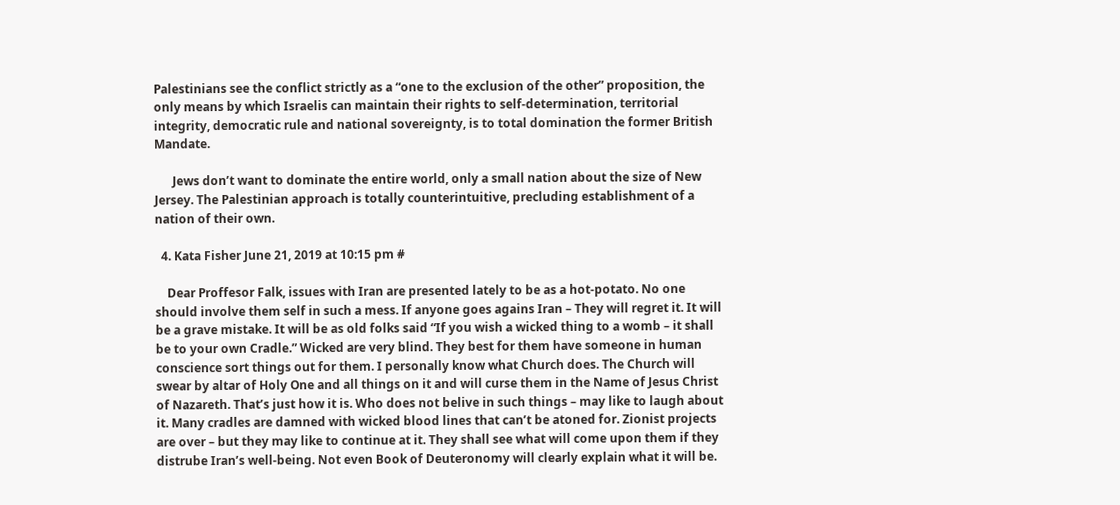Palestinians see the conflict strictly as a “one to the exclusion of the other” proposition, the only means by which Israelis can maintain their rights to self-determination, territorial integrity, democratic rule and national sovereignty, is to total domination the former British Mandate.

      Jews don’t want to dominate the entire world, only a small nation about the size of New Jersey. The Palestinian approach is totally counterintuitive, precluding establishment of a nation of their own.

  4. Kata Fisher June 21, 2019 at 10:15 pm #

    Dear Proffesor Falk, issues with Iran are presented lately to be as a hot-potato. No one should involve them self in such a mess. If anyone goes agains Iran – They will regret it. It will be a grave mistake. It will be as old folks said “If you wish a wicked thing to a womb – it shall be to your own Cradle.” Wicked are very blind. They best for them have someone in human conscience sort things out for them. I personally know what Church does. The Church will swear by altar of Holy One and all things on it and will curse them in the Name of Jesus Christ of Nazareth. That’s just how it is. Who does not belive in such things – may like to laugh about it. Many cradles are damned with wicked blood lines that can’t be atoned for. Zionist projects are over – but they may like to continue at it. They shall see what will come upon them if they distrube Iran’s well-being. Not even Book of Deuteronomy will clearly explain what it will be.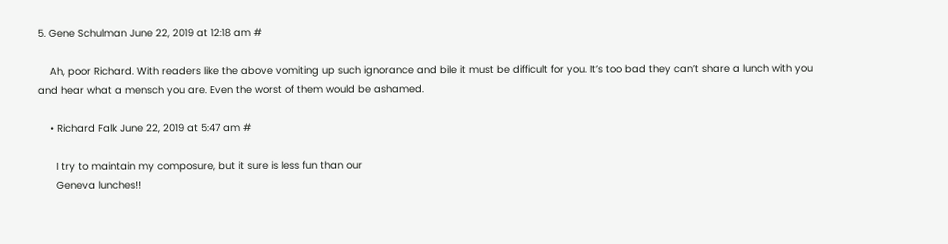5. Gene Schulman June 22, 2019 at 12:18 am #

    Ah, poor Richard. With readers like the above vomiting up such ignorance and bile it must be difficult for you. It’s too bad they can’t share a lunch with you and hear what a mensch you are. Even the worst of them would be ashamed.

    • Richard Falk June 22, 2019 at 5:47 am #

      I try to maintain my composure, but it sure is less fun than our
      Geneva lunches!!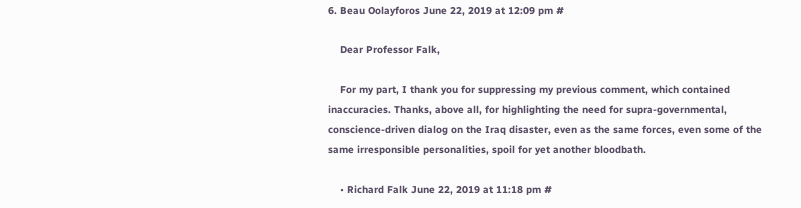6. Beau Oolayforos June 22, 2019 at 12:09 pm #

    Dear Professor Falk,

    For my part, I thank you for suppressing my previous comment, which contained inaccuracies. Thanks, above all, for highlighting the need for supra-governmental, conscience-driven dialog on the Iraq disaster, even as the same forces, even some of the same irresponsible personalities, spoil for yet another bloodbath.

    • Richard Falk June 22, 2019 at 11:18 pm #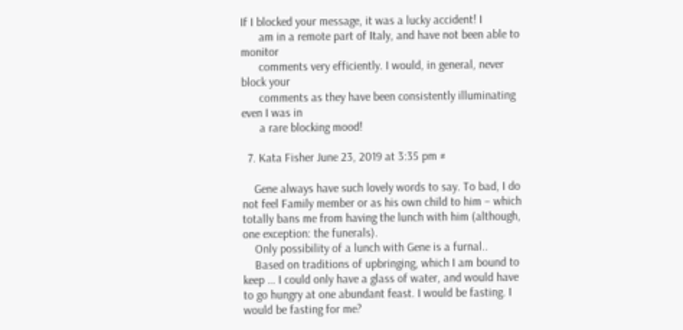If I blocked your message, it was a lucky accident! I
      am in a remote part of Italy, and have not been able to monitor
      comments very efficiently. I would, in general, never block your
      comments as they have been consistently illuminating even I was in
      a rare blocking mood!

  7. Kata Fisher June 23, 2019 at 3:35 pm #

    Gene always have such lovely words to say. To bad, I do not feel Family member or as his own child to him – which totally bans me from having the lunch with him (although, one exception: the funerals).
    Only possibility of a lunch with Gene is a furnal..
    Based on traditions of upbringing, which I am bound to keep … I could only have a glass of water, and would have to go hungry at one abundant feast. I would be fasting. I would be fasting for me?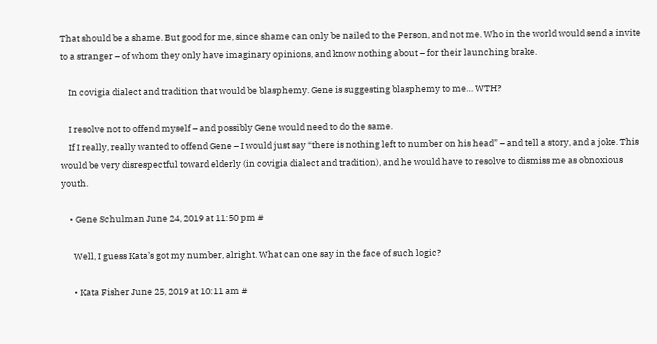That should be a shame. But good for me, since shame can only be nailed to the Person, and not me. Who in the world would send a invite to a stranger – of whom they only have imaginary opinions, and know nothing about – for their launching brake.

    In covigia dialect and tradition that would be blasphemy. Gene is suggesting blasphemy to me… WTH?

    I resolve not to offend myself – and possibly Gene would need to do the same.
    If I really, really wanted to offend Gene – I would just say “there is nothing left to number on his head” – and tell a story, and a joke. This would be very disrespectful toward elderly (in covigia dialect and tradition), and he would have to resolve to dismiss me as obnoxious youth.

    • Gene Schulman June 24, 2019 at 11:50 pm #

      Well, I guess Kata’s got my number, alright. What can one say in the face of such logic?

      • Kata Fisher June 25, 2019 at 10:11 am #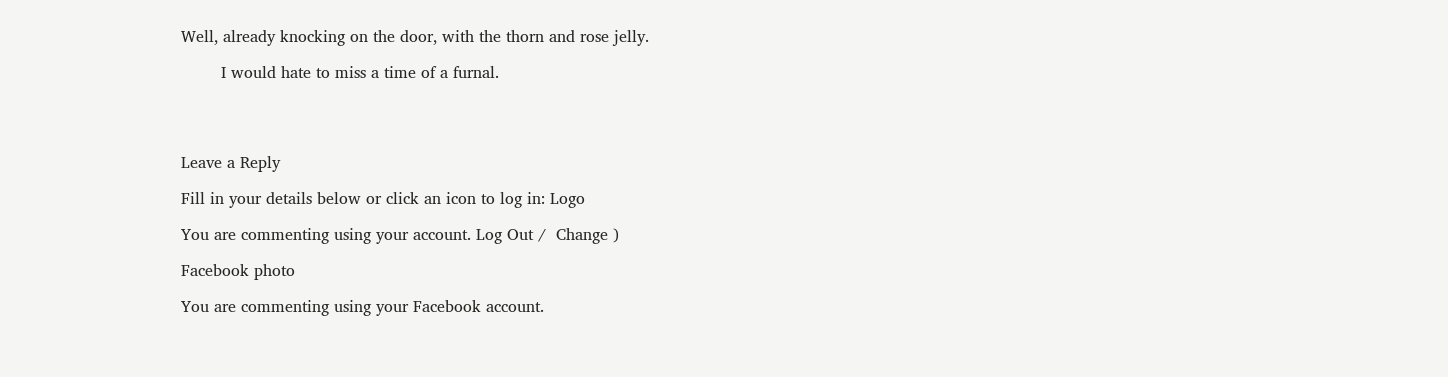Well, already knocking on the door, with the thorn and rose jelly.

        I would hate to miss a time of a furnal.




Leave a Reply

Fill in your details below or click an icon to log in: Logo

You are commenting using your account. Log Out /  Change )

Facebook photo

You are commenting using your Facebook account.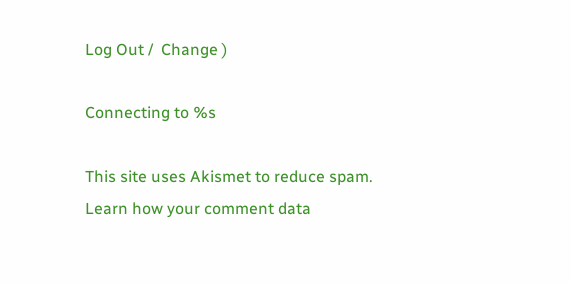Log Out /  Change )

Connecting to %s

This site uses Akismet to reduce spam. Learn how your comment data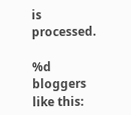is processed.

%d bloggers like this: